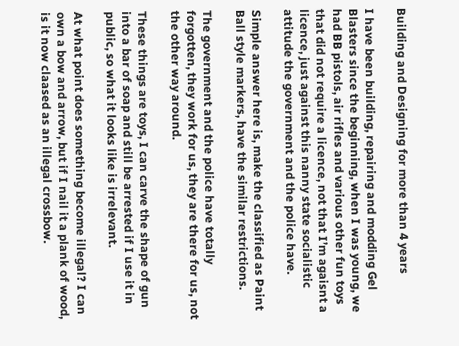Building and Designing for more than 4 years

I have been building, repairing and modding Gel Blasters since the beginning, when I was young, we had BB pistols, air rifles and various other fun toys that did not require a licence, not that I’m agaisnt a licence, just against this nanny state socialistic attitude the government and the police have.

Simple answer here is, make the classified as Paint Ball style markers, have the similar restrictions.

The government and the police have totally forgotten, they work for us, they are there for us, not the other way around.

These things are toys, I can carve the shape of gun into a bar of soap and still be arrested if I use it in public, so what it looks like is irrelevant.

At what point does something become illegal? I can own a bow and arrow, but if I nail it a plank of wood, is it now claased as an illegal crossbow.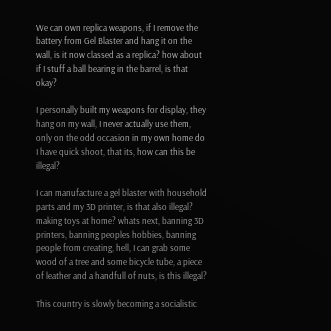We can own replica weapons, if I remove the battery from Gel Blaster and hang it on the wall, is it now classed as a replica? how about if I stuff a ball bearing in the barrel, is that okay?

I personally built my weapons for display, they hang on my wall, I never actually use them, only on the odd occasion in my own home do I have quick shoot, that its, how can this be illegal?

I can manufacture a gel blaster with household parts and my 3D printer, is that also illegal? making toys at home? whats next, banning 3D printers, banning peoples hobbies, banning people from creating, hell, I can grab some wood of a tree and some bicycle tube, a piece of leather and a handfull of nuts, is this illegal?

This country is slowly becoming a socialistic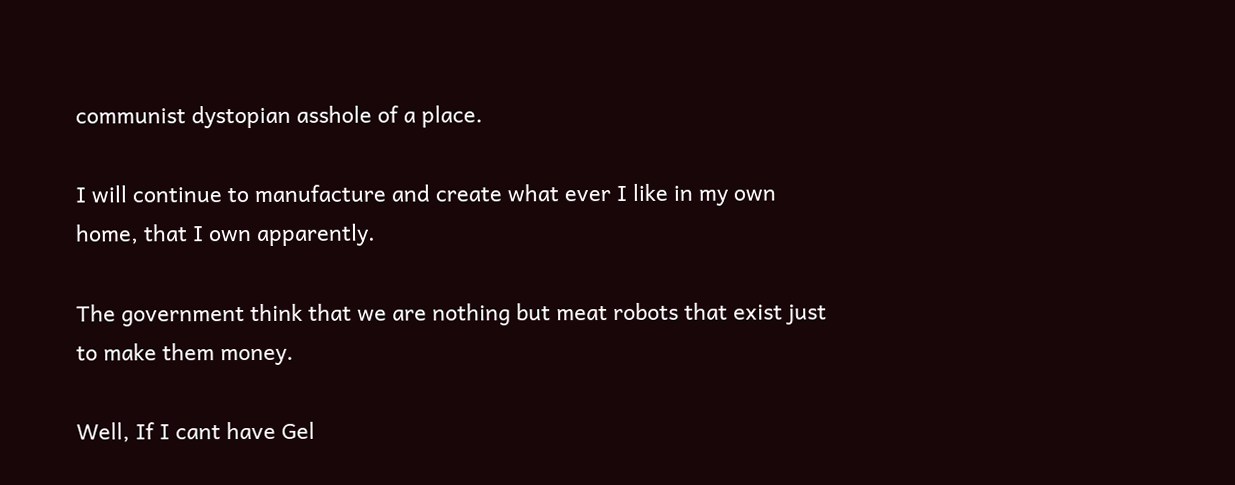communist dystopian asshole of a place.

I will continue to manufacture and create what ever I like in my own home, that I own apparently.

The government think that we are nothing but meat robots that exist just to make them money.

Well, If I cant have Gel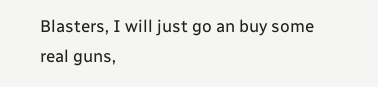Blasters, I will just go an buy some real guns,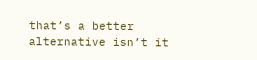that’s a better alternative isn’t it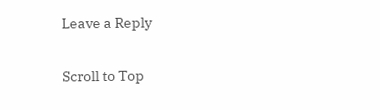Leave a Reply

Scroll to Top